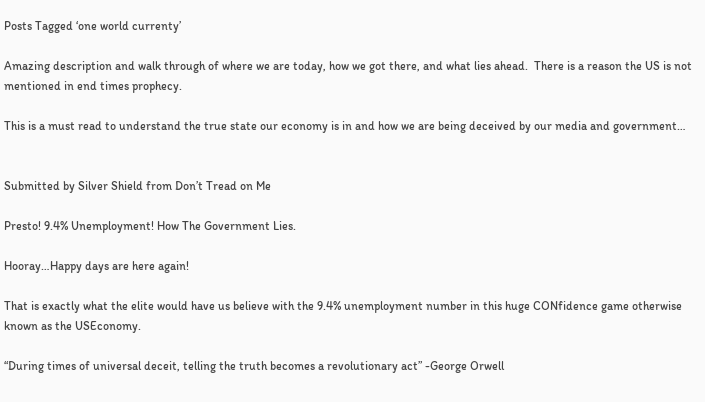Posts Tagged ‘one world currenty’

Amazing description and walk through of where we are today, how we got there, and what lies ahead.  There is a reason the US is not mentioned in end times prophecy.

This is a must read to understand the true state our economy is in and how we are being deceived by our media and government…


Submitted by Silver Shield from Don’t Tread on Me

Presto! 9.4% Unemployment! How The Government Lies.

Hooray…Happy days are here again!

That is exactly what the elite would have us believe with the 9.4% unemployment number in this huge CONfidence game otherwise known as the USEconomy.

“During times of universal deceit, telling the truth becomes a revolutionary act” -George Orwell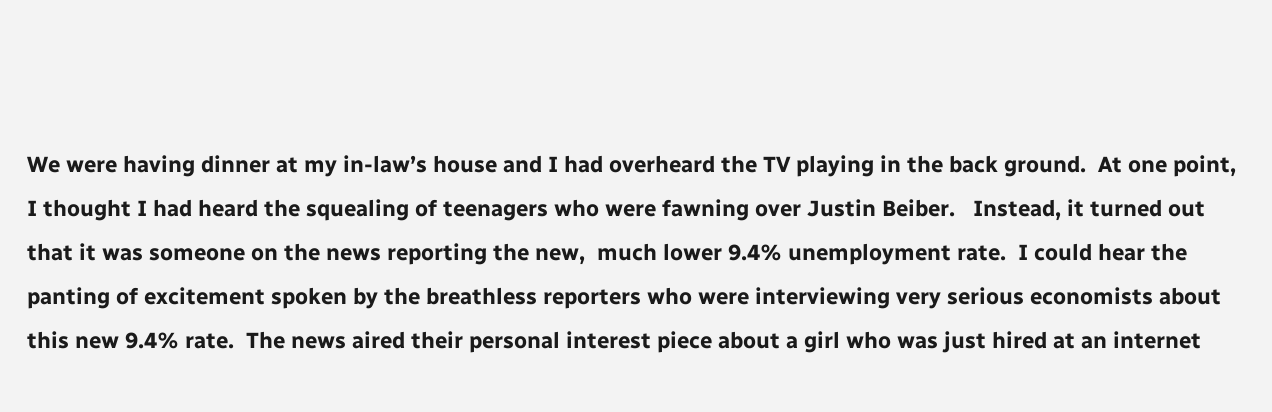We were having dinner at my in-law’s house and I had overheard the TV playing in the back ground.  At one point, I thought I had heard the squealing of teenagers who were fawning over Justin Beiber.   Instead, it turned out that it was someone on the news reporting the new,  much lower 9.4% unemployment rate.  I could hear the panting of excitement spoken by the breathless reporters who were interviewing very serious economists about this new 9.4% rate.  The news aired their personal interest piece about a girl who was just hired at an internet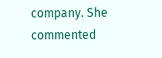company. She commented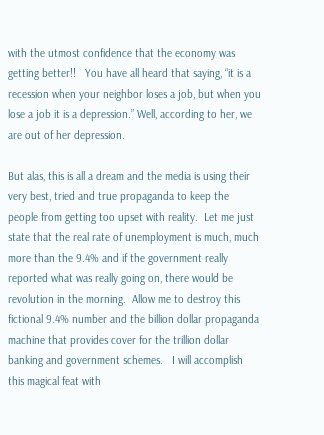with the utmost confidence that the economy was getting better!!   You have all heard that saying, “it is a recession when your neighbor loses a job, but when you lose a job it is a depression.” Well, according to her, we are out of her depression.

But alas, this is all a dream and the media is using their very best, tried and true propaganda to keep the people from getting too upset with reality.  Let me just state that the real rate of unemployment is much, much more than the 9.4% and if the government really reported what was really going on, there would be revolution in the morning.  Allow me to destroy this fictional 9.4% number and the billion dollar propaganda machine that provides cover for the trillion dollar banking and government schemes.   I will accomplish this magical feat with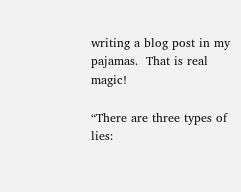writing a blog post in my pajamas.  That is real magic!

“There are three types of lies: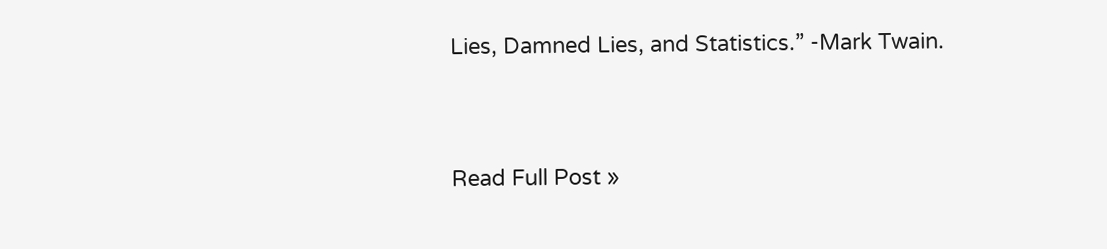Lies, Damned Lies, and Statistics.” -Mark Twain.


Read Full Post »